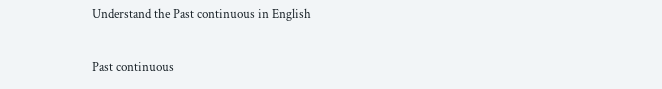Understand the Past continuous in English

Past continuous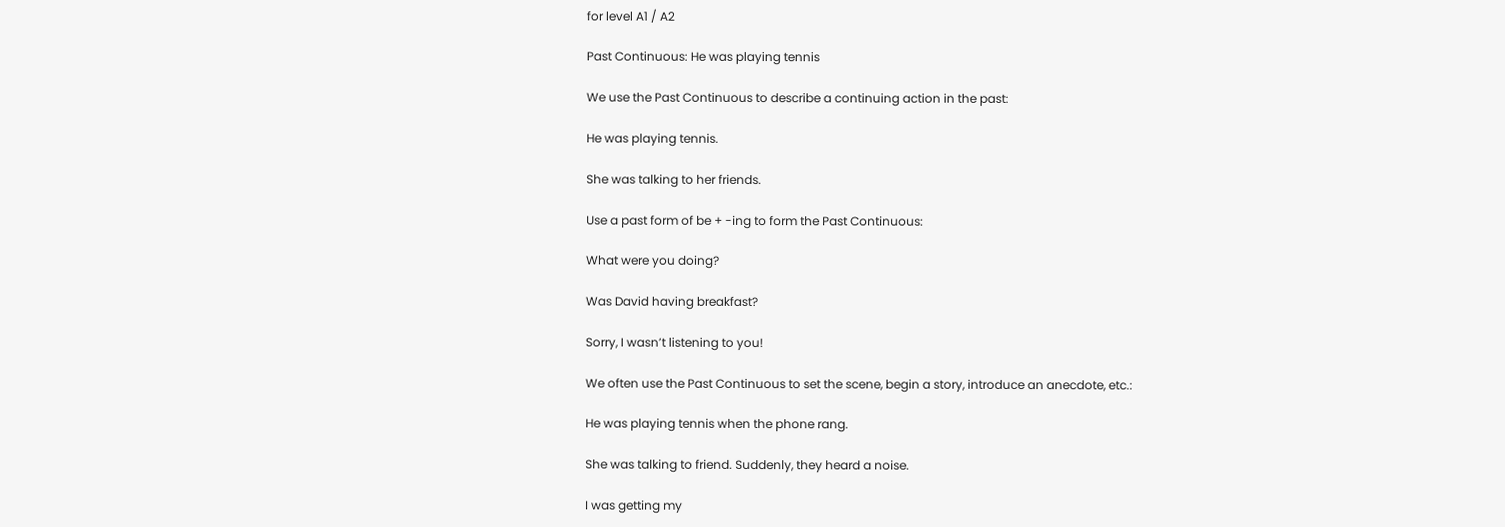for level A1 / A2

Past Continuous: He was playing tennis

We use the Past Continuous to describe a continuing action in the past:

He was playing tennis.

She was talking to her friends.

Use a past form of be + -ing to form the Past Continuous:

What were you doing?

Was David having breakfast?

Sorry, I wasn’t listening to you!

We often use the Past Continuous to set the scene, begin a story, introduce an anecdote, etc.:

He was playing tennis when the phone rang.

She was talking to friend. Suddenly, they heard a noise.

I was getting my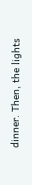dinner. Then, the lights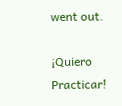went out.

¡Quiero Practicar!